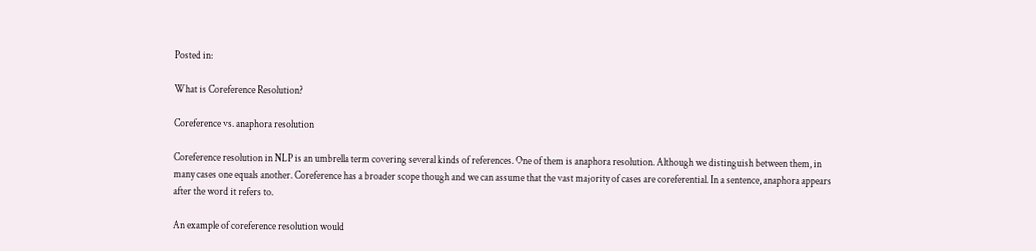Posted in:

What is Coreference Resolution?

Coreference vs. anaphora resolution

Coreference resolution in NLP is an umbrella term covering several kinds of references. One of them is anaphora resolution. Although we distinguish between them, in many cases one equals another. Coreference has a broader scope though and we can assume that the vast majority of cases are coreferential. In a sentence, anaphora appears after the word it refers to.

An example of coreference resolution would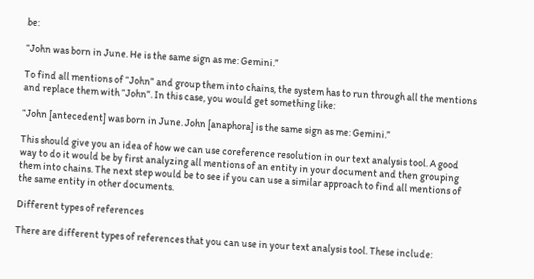be:

“John was born in June. He is the same sign as me: Gemini.”

To find all mentions of “John” and group them into chains, the system has to run through all the mentions and replace them with “John”. In this case, you would get something like:

“John [antecedent] was born in June. John [anaphora] is the same sign as me: Gemini.”

This should give you an idea of how we can use coreference resolution in our text analysis tool. A good way to do it would be by first analyzing all mentions of an entity in your document and then grouping them into chains. The next step would be to see if you can use a similar approach to find all mentions of the same entity in other documents.

Different types of references

There are different types of references that you can use in your text analysis tool. These include: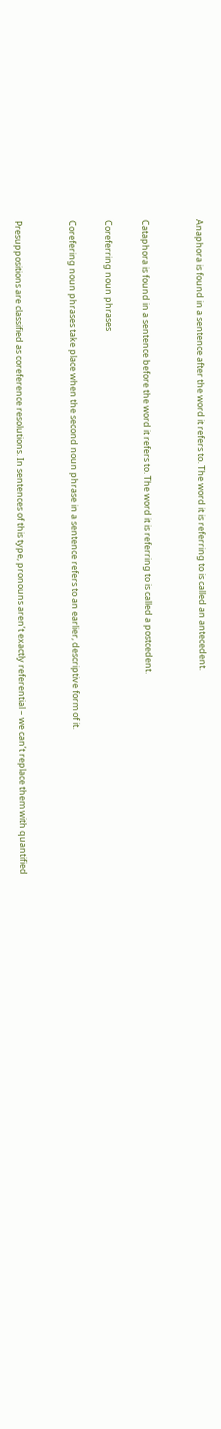Anaphora is found in a sentence after the word it refers to. The word it is referring to is called an antecedent.


Cataphora is found in a sentence before the word it refers to. The word it is referring to is called a postcedent.

Coreferring noun phrases

Corefering noun phrases take place when the second noun phrase in a sentence refers to an earlier, descriptive form of it.


Presuppositions are classified as coreference resolutions. In sentences of this type, pronouns aren’t exactly referential – we can’t replace them with quantified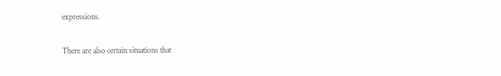expressions.

There are also certain situations that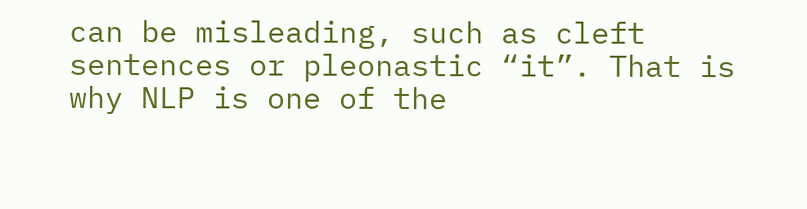can be misleading, such as cleft sentences or pleonastic “it”. That is why NLP is one of the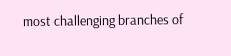most challenging branches of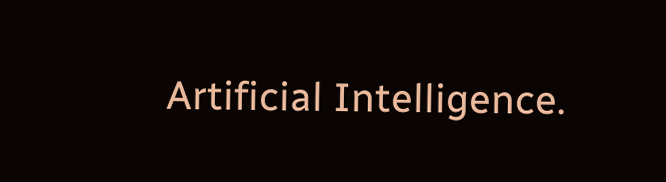Artificial Intelligence.